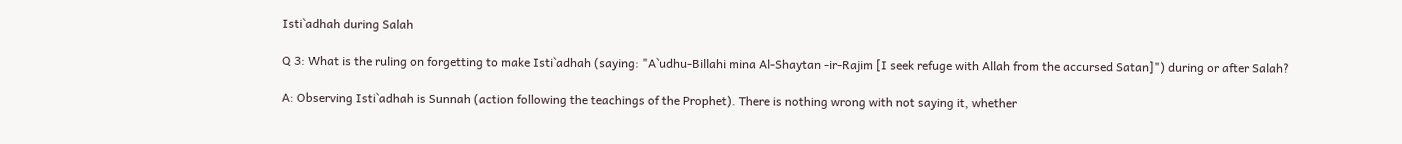Isti`adhah during Salah

Q 3: What is the ruling on forgetting to make Isti`adhah (saying: "A`udhu-Billahi mina Al-Shaytan -ir-Rajim [I seek refuge with Allah from the accursed Satan]") during or after Salah?

A: Observing Isti`adhah is Sunnah (action following the teachings of the Prophet). There is nothing wrong with not saying it, whether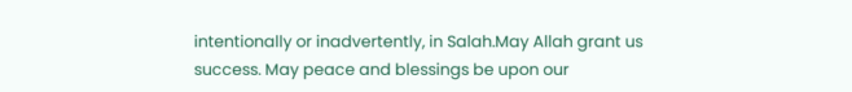intentionally or inadvertently, in Salah.May Allah grant us success. May peace and blessings be upon our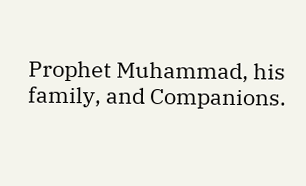Prophet Muhammad, his family, and Companions.